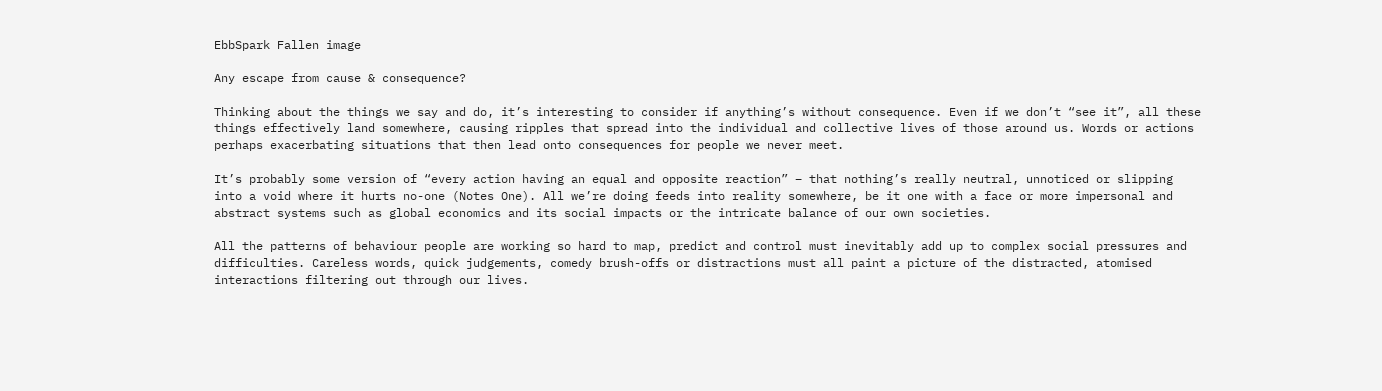EbbSpark Fallen image

Any escape from cause & consequence?

Thinking about the things we say and do, it’s interesting to consider if anything’s without consequence. Even if we don’t “see it”, all these things effectively land somewhere, causing ripples that spread into the individual and collective lives of those around us. Words or actions perhaps exacerbating situations that then lead onto consequences for people we never meet.

It’s probably some version of “every action having an equal and opposite reaction” – that nothing’s really neutral, unnoticed or slipping into a void where it hurts no-one (Notes One). All we’re doing feeds into reality somewhere, be it one with a face or more impersonal and abstract systems such as global economics and its social impacts or the intricate balance of our own societies.

All the patterns of behaviour people are working so hard to map, predict and control must inevitably add up to complex social pressures and difficulties. Careless words, quick judgements, comedy brush-offs or distractions must all paint a picture of the distracted, atomised interactions filtering out through our lives.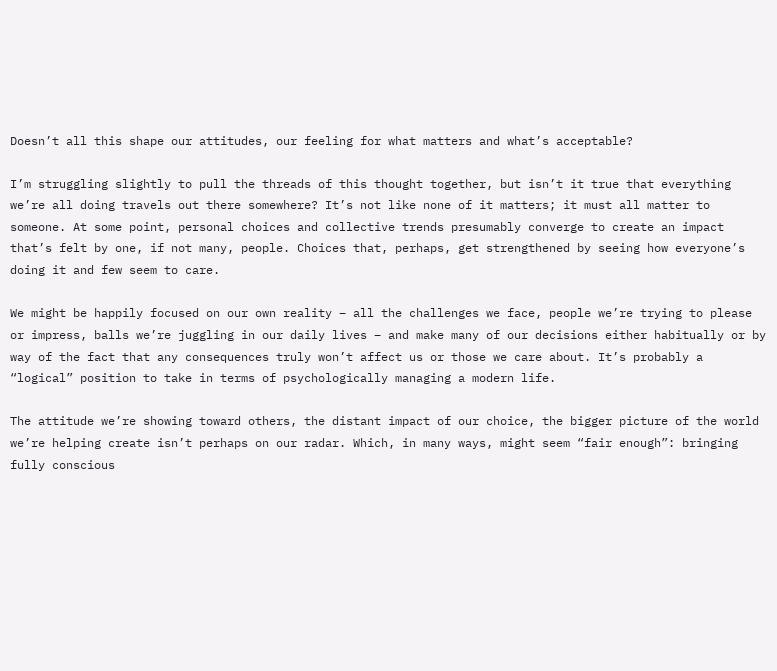Doesn’t all this shape our attitudes, our feeling for what matters and what’s acceptable?

I’m struggling slightly to pull the threads of this thought together, but isn’t it true that everything we’re all doing travels out there somewhere? It’s not like none of it matters; it must all matter to someone. At some point, personal choices and collective trends presumably converge to create an impact that’s felt by one, if not many, people. Choices that, perhaps, get strengthened by seeing how everyone’s doing it and few seem to care.

We might be happily focused on our own reality – all the challenges we face, people we’re trying to please or impress, balls we’re juggling in our daily lives – and make many of our decisions either habitually or by way of the fact that any consequences truly won’t affect us or those we care about. It’s probably a “logical” position to take in terms of psychologically managing a modern life.

The attitude we’re showing toward others, the distant impact of our choice, the bigger picture of the world we’re helping create isn’t perhaps on our radar. Which, in many ways, might seem “fair enough”: bringing fully conscious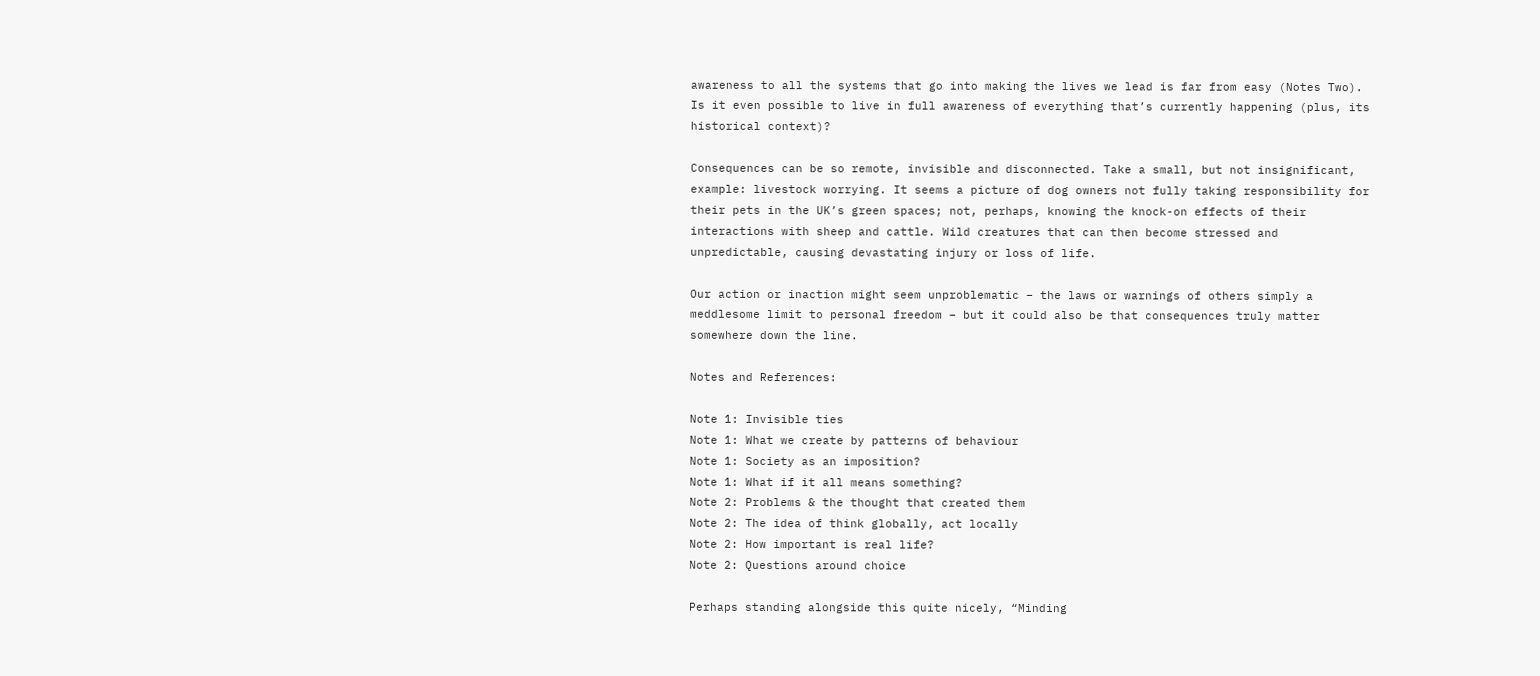awareness to all the systems that go into making the lives we lead is far from easy (Notes Two). Is it even possible to live in full awareness of everything that’s currently happening (plus, its historical context)?

Consequences can be so remote, invisible and disconnected. Take a small, but not insignificant, example: livestock worrying. It seems a picture of dog owners not fully taking responsibility for their pets in the UK’s green spaces; not, perhaps, knowing the knock-on effects of their interactions with sheep and cattle. Wild creatures that can then become stressed and unpredictable, causing devastating injury or loss of life.

Our action or inaction might seem unproblematic – the laws or warnings of others simply a meddlesome limit to personal freedom – but it could also be that consequences truly matter somewhere down the line.

Notes and References:

Note 1: Invisible ties
Note 1: What we create by patterns of behaviour
Note 1: Society as an imposition?
Note 1: What if it all means something?
Note 2: Problems & the thought that created them
Note 2: The idea of think globally, act locally
Note 2: How important is real life?
Note 2: Questions around choice

Perhaps standing alongside this quite nicely, “Minding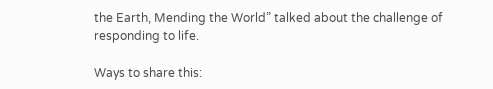the Earth, Mending the World” talked about the challenge of responding to life.

Ways to share this: